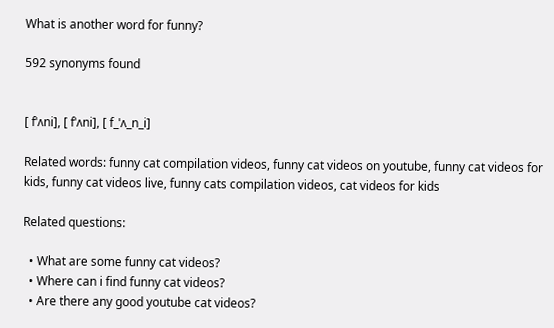What is another word for funny?

592 synonyms found


[ fˈʌni], [ fˈʌni], [ f_ˈʌ_n_i]

Related words: funny cat compilation videos, funny cat videos on youtube, funny cat videos for kids, funny cat videos live, funny cats compilation videos, cat videos for kids

Related questions:

  • What are some funny cat videos?
  • Where can i find funny cat videos?
  • Are there any good youtube cat videos?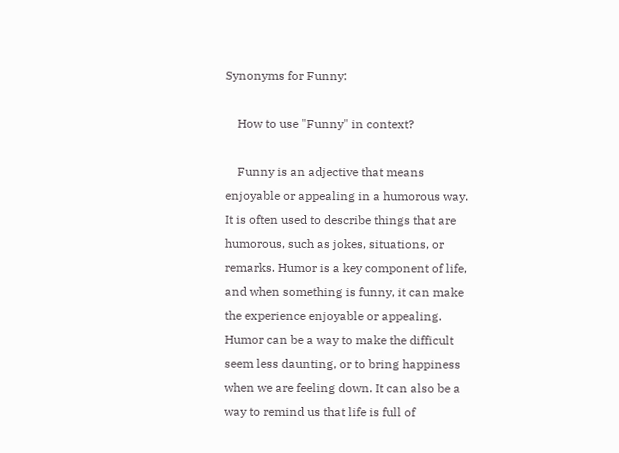Synonyms for Funny:

    How to use "Funny" in context?

    Funny is an adjective that means enjoyable or appealing in a humorous way. It is often used to describe things that are humorous, such as jokes, situations, or remarks. Humor is a key component of life, and when something is funny, it can make the experience enjoyable or appealing. Humor can be a way to make the difficult seem less daunting, or to bring happiness when we are feeling down. It can also be a way to remind us that life is full of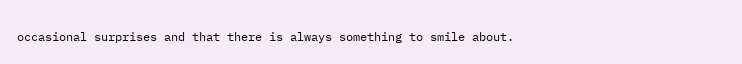occasional surprises and that there is always something to smile about.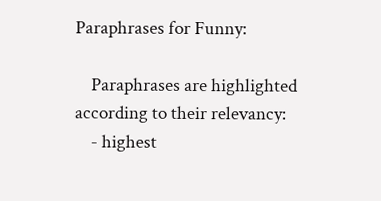Paraphrases for Funny:

    Paraphrases are highlighted according to their relevancy:
    - highest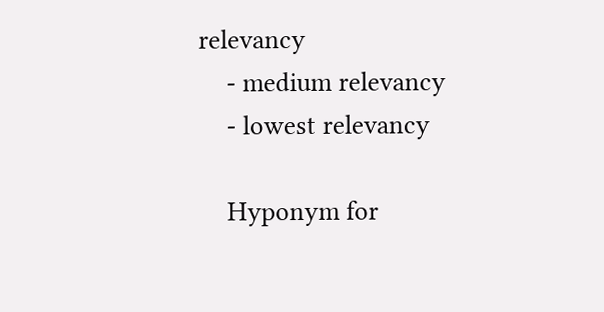relevancy
    - medium relevancy
    - lowest relevancy

    Hyponym for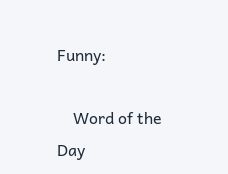Funny:

    Word of the Day